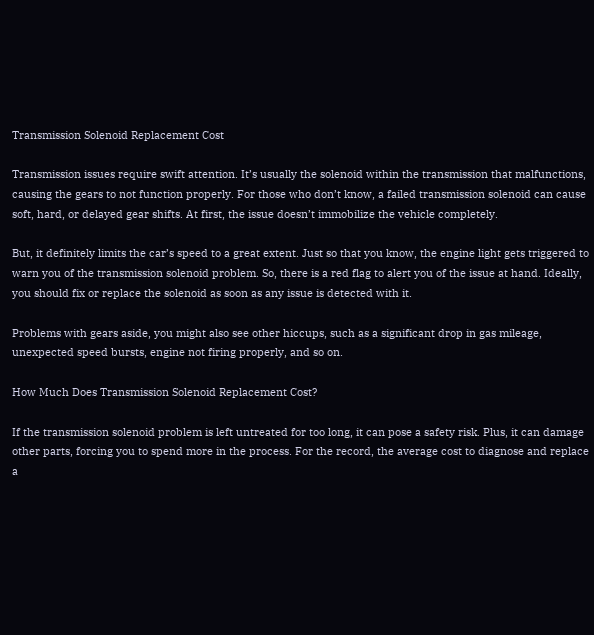Transmission Solenoid Replacement Cost

Transmission issues require swift attention. It’s usually the solenoid within the transmission that malfunctions, causing the gears to not function properly. For those who don’t know, a failed transmission solenoid can cause soft, hard, or delayed gear shifts. At first, the issue doesn’t immobilize the vehicle completely.

But, it definitely limits the car’s speed to a great extent. Just so that you know, the engine light gets triggered to warn you of the transmission solenoid problem. So, there is a red flag to alert you of the issue at hand. Ideally, you should fix or replace the solenoid as soon as any issue is detected with it.

Problems with gears aside, you might also see other hiccups, such as a significant drop in gas mileage, unexpected speed bursts, engine not firing properly, and so on.

How Much Does Transmission Solenoid Replacement Cost?

If the transmission solenoid problem is left untreated for too long, it can pose a safety risk. Plus, it can damage other parts, forcing you to spend more in the process. For the record, the average cost to diagnose and replace a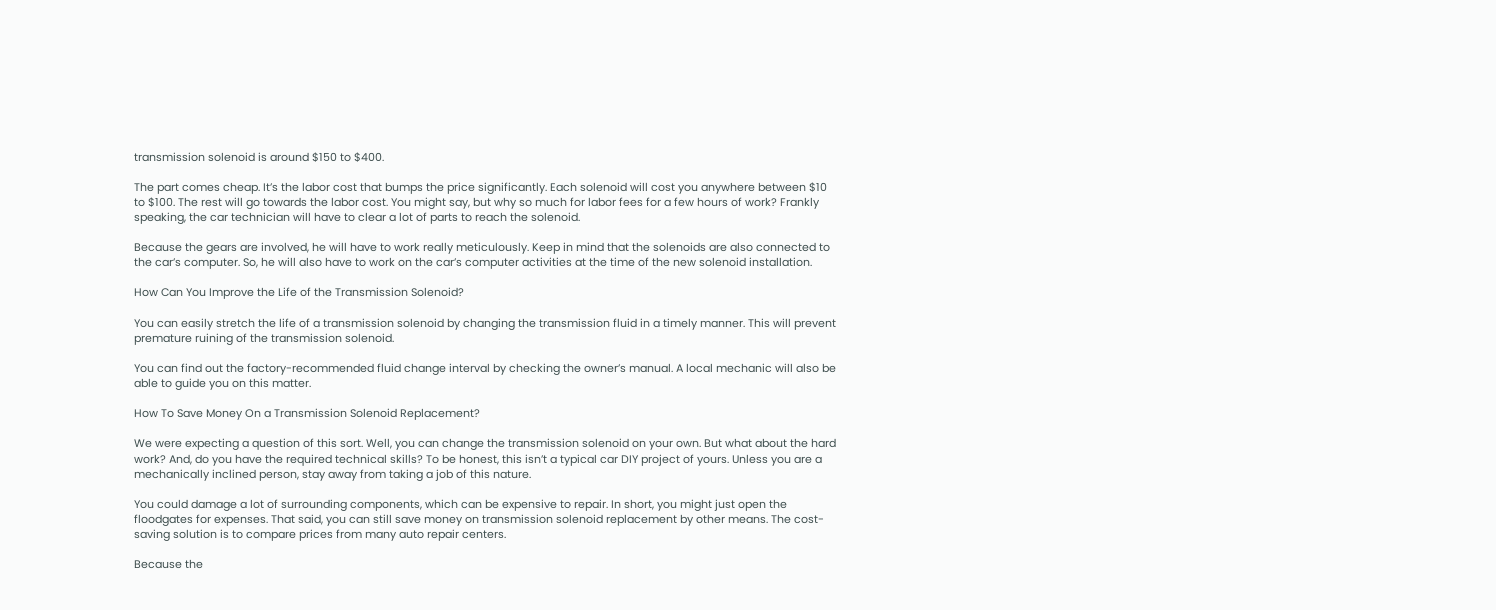transmission solenoid is around $150 to $400.

The part comes cheap. It’s the labor cost that bumps the price significantly. Each solenoid will cost you anywhere between $10 to $100. The rest will go towards the labor cost. You might say, but why so much for labor fees for a few hours of work? Frankly speaking, the car technician will have to clear a lot of parts to reach the solenoid.

Because the gears are involved, he will have to work really meticulously. Keep in mind that the solenoids are also connected to the car’s computer. So, he will also have to work on the car’s computer activities at the time of the new solenoid installation.

How Can You Improve the Life of the Transmission Solenoid?

You can easily stretch the life of a transmission solenoid by changing the transmission fluid in a timely manner. This will prevent premature ruining of the transmission solenoid.

You can find out the factory-recommended fluid change interval by checking the owner’s manual. A local mechanic will also be able to guide you on this matter.

How To Save Money On a Transmission Solenoid Replacement?

We were expecting a question of this sort. Well, you can change the transmission solenoid on your own. But what about the hard work? And, do you have the required technical skills? To be honest, this isn’t a typical car DIY project of yours. Unless you are a mechanically inclined person, stay away from taking a job of this nature.

You could damage a lot of surrounding components, which can be expensive to repair. In short, you might just open the floodgates for expenses. That said, you can still save money on transmission solenoid replacement by other means. The cost-saving solution is to compare prices from many auto repair centers.

Because the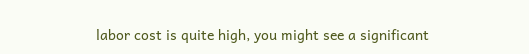labor cost is quite high, you might see a significant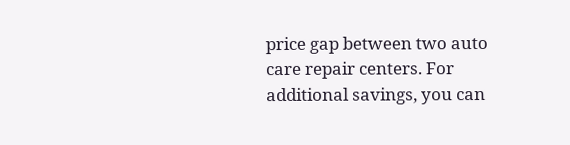price gap between two auto care repair centers. For additional savings, you can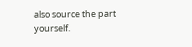also source the part yourself.